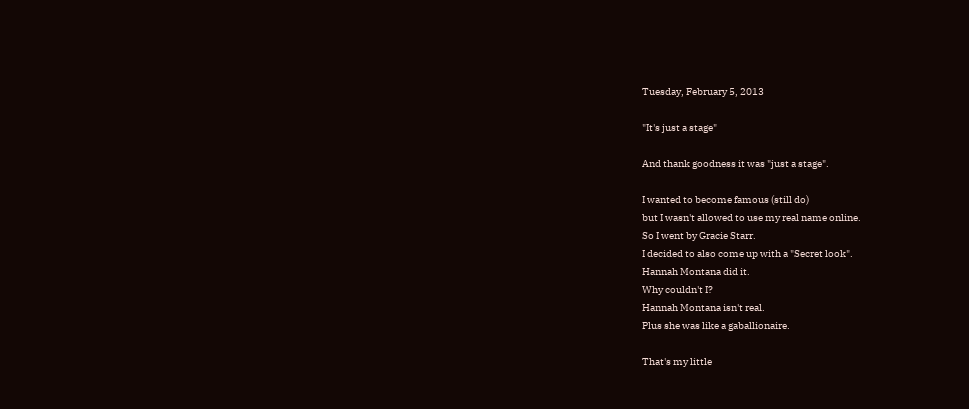Tuesday, February 5, 2013

"It's just a stage"

And thank goodness it was "just a stage".

I wanted to become famous (still do)
but I wasn't allowed to use my real name online.
So I went by Gracie Starr.
I decided to also come up with a "Secret look".
Hannah Montana did it.
Why couldn't I?
Hannah Montana isn't real.
Plus she was like a gaballionaire.

That's my little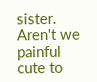sister.
Aren't we painful cute to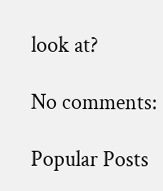look at?

No comments:

Popular Posts